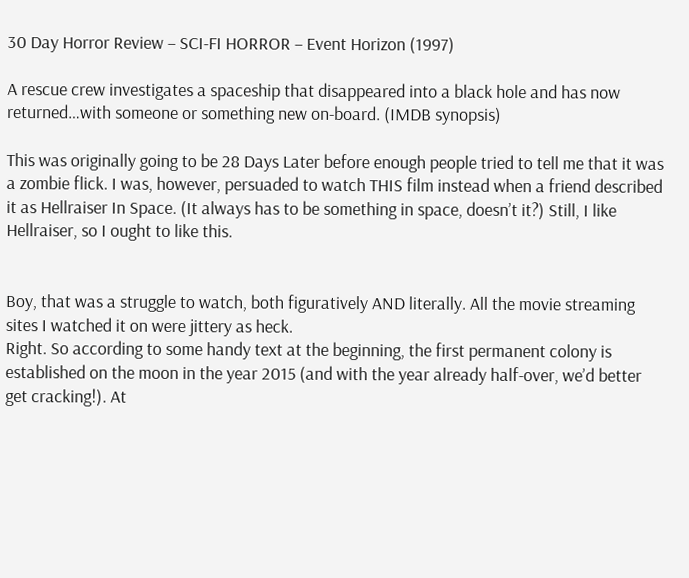30 Day Horror Review – SCI-FI HORROR – Event Horizon (1997)

A rescue crew investigates a spaceship that disappeared into a black hole and has now returned…with someone or something new on-board. (IMDB synopsis)

This was originally going to be 28 Days Later before enough people tried to tell me that it was a zombie flick. I was, however, persuaded to watch THIS film instead when a friend described it as Hellraiser In Space. (It always has to be something in space, doesn’t it?) Still, I like Hellraiser, so I ought to like this.


Boy, that was a struggle to watch, both figuratively AND literally. All the movie streaming sites I watched it on were jittery as heck.
Right. So according to some handy text at the beginning, the first permanent colony is established on the moon in the year 2015 (and with the year already half-over, we’d better get cracking!). At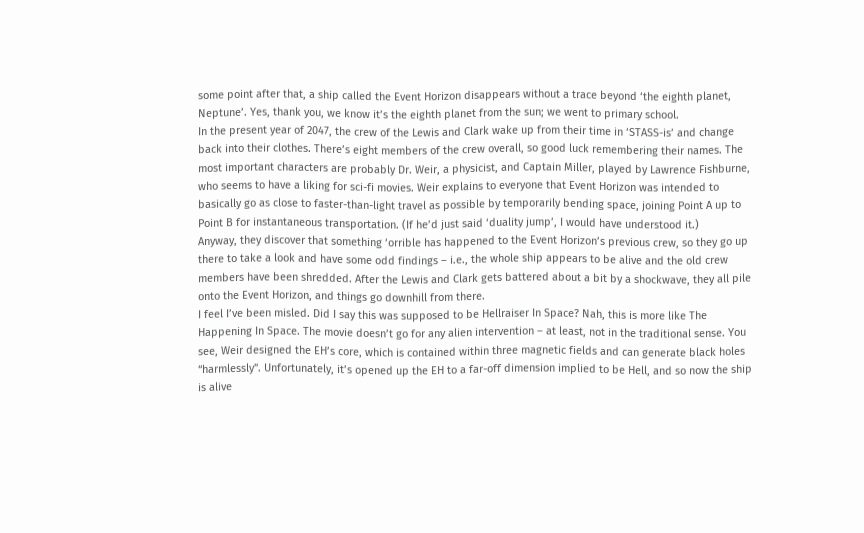some point after that, a ship called the Event Horizon disappears without a trace beyond ‘the eighth planet, Neptune’. Yes, thank you, we know it’s the eighth planet from the sun; we went to primary school.
In the present year of 2047, the crew of the Lewis and Clark wake up from their time in ‘STASS-is’ and change back into their clothes. There’s eight members of the crew overall, so good luck remembering their names. The most important characters are probably Dr. Weir, a physicist, and Captain Miller, played by Lawrence Fishburne, who seems to have a liking for sci-fi movies. Weir explains to everyone that Event Horizon was intended to basically go as close to faster-than-light travel as possible by temporarily bending space, joining Point A up to Point B for instantaneous transportation. (If he’d just said ‘duality jump’, I would have understood it.)
Anyway, they discover that something ‘orrible has happened to the Event Horizon’s previous crew, so they go up there to take a look and have some odd findings – i.e., the whole ship appears to be alive and the old crew members have been shredded. After the Lewis and Clark gets battered about a bit by a shockwave, they all pile onto the Event Horizon, and things go downhill from there.
I feel I’ve been misled. Did I say this was supposed to be Hellraiser In Space? Nah, this is more like The Happening In Space. The movie doesn’t go for any alien intervention – at least, not in the traditional sense. You see, Weir designed the EH’s core, which is contained within three magnetic fields and can generate black holes “harmlessly”. Unfortunately, it’s opened up the EH to a far-off dimension implied to be Hell, and so now the ship is alive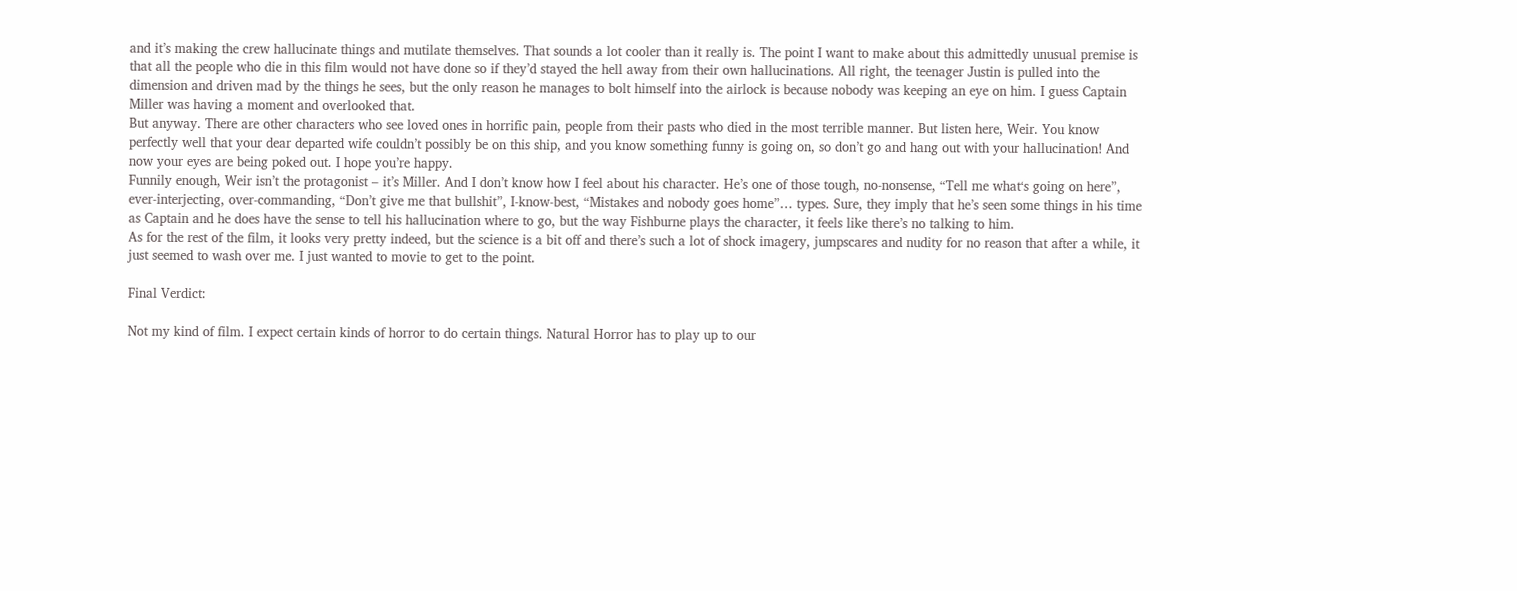and it’s making the crew hallucinate things and mutilate themselves. That sounds a lot cooler than it really is. The point I want to make about this admittedly unusual premise is that all the people who die in this film would not have done so if they’d stayed the hell away from their own hallucinations. All right, the teenager Justin is pulled into the dimension and driven mad by the things he sees, but the only reason he manages to bolt himself into the airlock is because nobody was keeping an eye on him. I guess Captain Miller was having a moment and overlooked that.
But anyway. There are other characters who see loved ones in horrific pain, people from their pasts who died in the most terrible manner. But listen here, Weir. You know perfectly well that your dear departed wife couldn’t possibly be on this ship, and you know something funny is going on, so don’t go and hang out with your hallucination! And now your eyes are being poked out. I hope you’re happy.
Funnily enough, Weir isn’t the protagonist – it’s Miller. And I don’t know how I feel about his character. He’s one of those tough, no-nonsense, “Tell me what‘s going on here”, ever-interjecting, over-commanding, “Don’t give me that bullshit”, I-know-best, “Mistakes and nobody goes home”… types. Sure, they imply that he’s seen some things in his time as Captain and he does have the sense to tell his hallucination where to go, but the way Fishburne plays the character, it feels like there’s no talking to him.
As for the rest of the film, it looks very pretty indeed, but the science is a bit off and there’s such a lot of shock imagery, jumpscares and nudity for no reason that after a while, it just seemed to wash over me. I just wanted to movie to get to the point.

Final Verdict:

Not my kind of film. I expect certain kinds of horror to do certain things. Natural Horror has to play up to our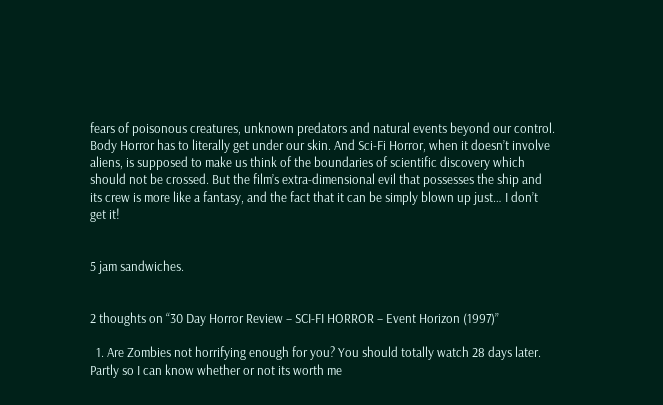fears of poisonous creatures, unknown predators and natural events beyond our control. Body Horror has to literally get under our skin. And Sci-Fi Horror, when it doesn’t involve aliens, is supposed to make us think of the boundaries of scientific discovery which should not be crossed. But the film’s extra-dimensional evil that possesses the ship and its crew is more like a fantasy, and the fact that it can be simply blown up just… I don’t get it!


5 jam sandwiches.


2 thoughts on “30 Day Horror Review – SCI-FI HORROR – Event Horizon (1997)”

  1. Are Zombies not horrifying enough for you? You should totally watch 28 days later. Partly so I can know whether or not its worth me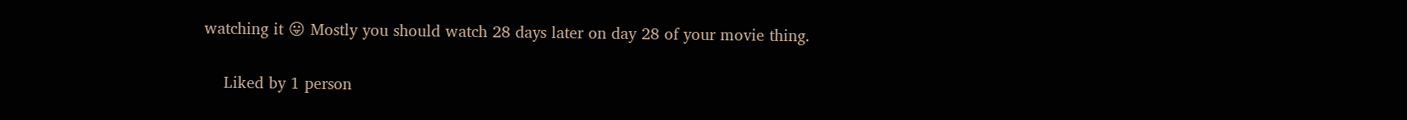watching it 😛 Mostly you should watch 28 days later on day 28 of your movie thing.

    Liked by 1 person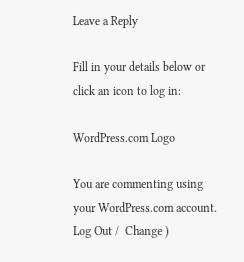Leave a Reply

Fill in your details below or click an icon to log in:

WordPress.com Logo

You are commenting using your WordPress.com account. Log Out /  Change )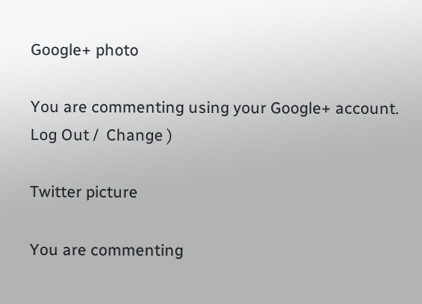Google+ photo

You are commenting using your Google+ account. Log Out /  Change )

Twitter picture

You are commenting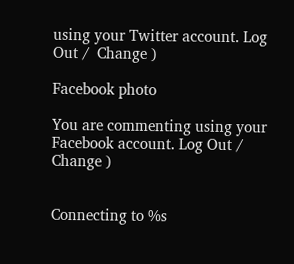using your Twitter account. Log Out /  Change )

Facebook photo

You are commenting using your Facebook account. Log Out /  Change )


Connecting to %s